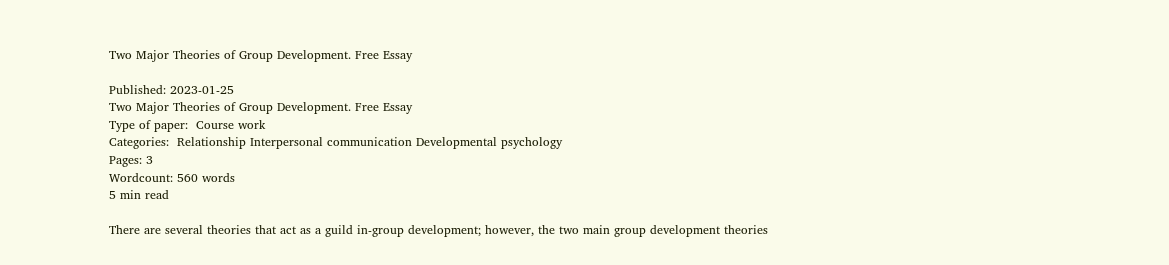Two Major Theories of Group Development. Free Essay

Published: 2023-01-25
Two Major Theories of Group Development. Free Essay
Type of paper:  Course work
Categories:  Relationship Interpersonal communication Developmental psychology
Pages: 3
Wordcount: 560 words
5 min read

There are several theories that act as a guild in-group development; however, the two main group development theories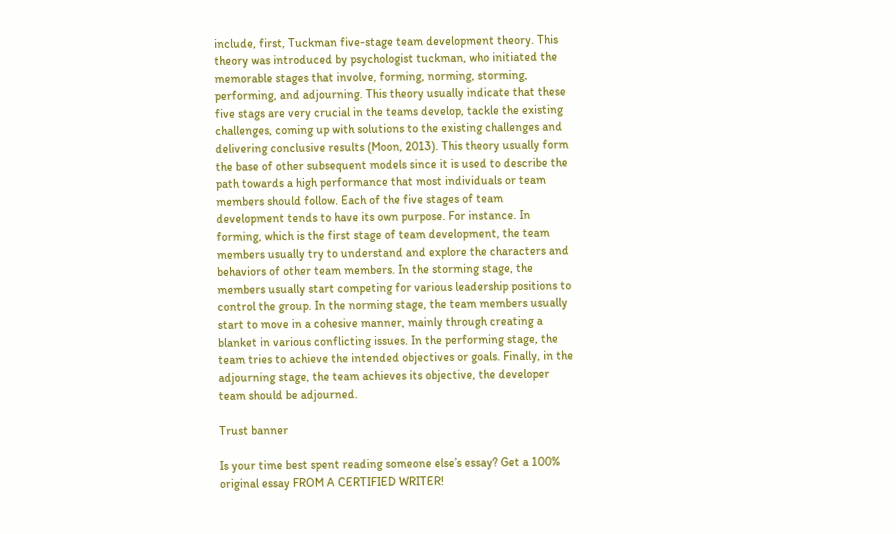include, first, Tuckman five-stage team development theory. This theory was introduced by psychologist tuckman, who initiated the memorable stages that involve, forming, norming, storming, performing, and adjourning. This theory usually indicate that these five stags are very crucial in the teams develop, tackle the existing challenges, coming up with solutions to the existing challenges and delivering conclusive results (Moon, 2013). This theory usually form the base of other subsequent models since it is used to describe the path towards a high performance that most individuals or team members should follow. Each of the five stages of team development tends to have its own purpose. For instance. In forming, which is the first stage of team development, the team members usually try to understand and explore the characters and behaviors of other team members. In the storming stage, the members usually start competing for various leadership positions to control the group. In the norming stage, the team members usually start to move in a cohesive manner, mainly through creating a blanket in various conflicting issues. In the performing stage, the team tries to achieve the intended objectives or goals. Finally, in the adjourning stage, the team achieves its objective, the developer team should be adjourned.

Trust banner

Is your time best spent reading someone else’s essay? Get a 100% original essay FROM A CERTIFIED WRITER!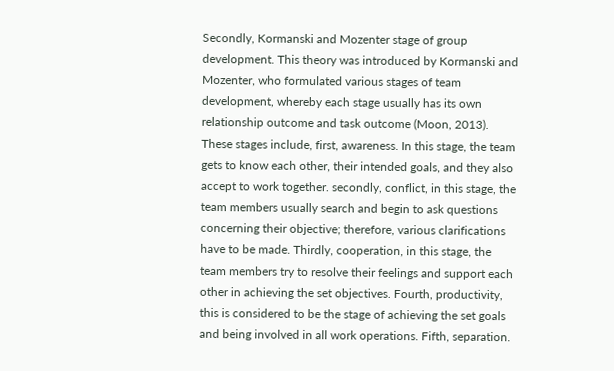Secondly, Kormanski and Mozenter stage of group development. This theory was introduced by Kormanski and Mozenter, who formulated various stages of team development, whereby each stage usually has its own relationship outcome and task outcome (Moon, 2013). These stages include, first, awareness. In this stage, the team gets to know each other, their intended goals, and they also accept to work together. secondly, conflict, in this stage, the team members usually search and begin to ask questions concerning their objective; therefore, various clarifications have to be made. Thirdly, cooperation, in this stage, the team members try to resolve their feelings and support each other in achieving the set objectives. Fourth, productivity, this is considered to be the stage of achieving the set goals and being involved in all work operations. Fifth, separation.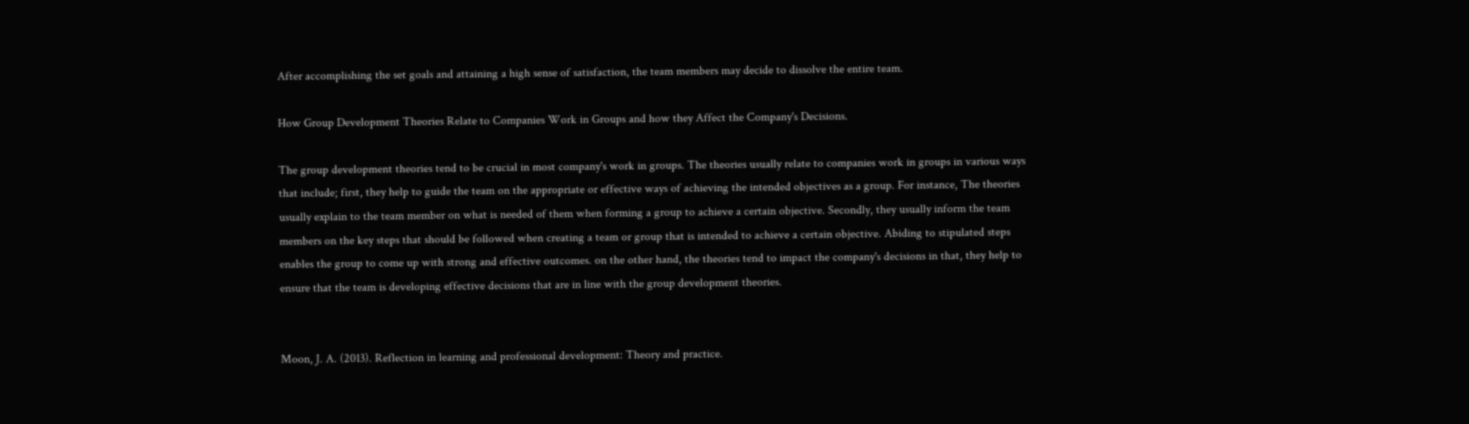After accomplishing the set goals and attaining a high sense of satisfaction, the team members may decide to dissolve the entire team.

How Group Development Theories Relate to Companies Work in Groups and how they Affect the Company's Decisions.

The group development theories tend to be crucial in most company's work in groups. The theories usually relate to companies work in groups in various ways that include; first, they help to guide the team on the appropriate or effective ways of achieving the intended objectives as a group. For instance, The theories usually explain to the team member on what is needed of them when forming a group to achieve a certain objective. Secondly, they usually inform the team members on the key steps that should be followed when creating a team or group that is intended to achieve a certain objective. Abiding to stipulated steps enables the group to come up with strong and effective outcomes. on the other hand, the theories tend to impact the company's decisions in that, they help to ensure that the team is developing effective decisions that are in line with the group development theories.


Moon, J. A. (2013). Reflection in learning and professional development: Theory and practice.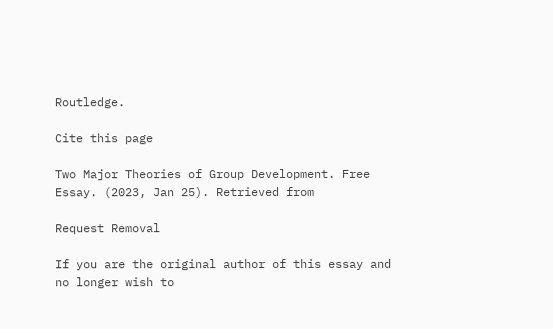Routledge.

Cite this page

Two Major Theories of Group Development. Free Essay. (2023, Jan 25). Retrieved from

Request Removal

If you are the original author of this essay and no longer wish to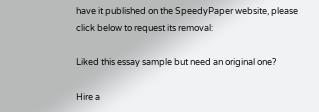have it published on the SpeedyPaper website, please click below to request its removal:

Liked this essay sample but need an original one?

Hire a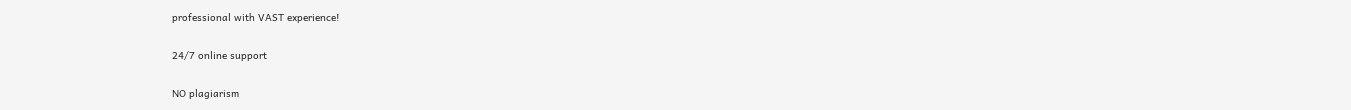professional with VAST experience!

24/7 online support

NO plagiarism